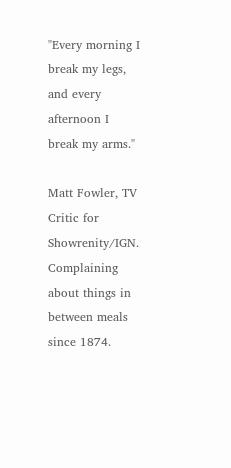"Every morning I break my legs, and every afternoon I break my arms."

Matt Fowler, TV Critic for Showrenity/IGN. Complaining about things in between meals since 1874.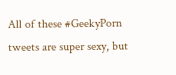All of these #GeekyPorn tweets are super sexy, but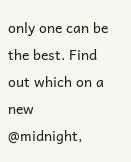only one can be the best. Find out which on a new @midnight,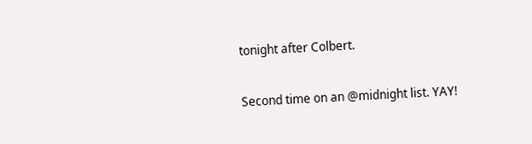tonight after Colbert.

Second time on an @midnight list. YAY!